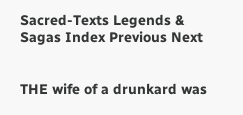Sacred-Texts Legends & Sagas Index Previous Next


THE wife of a drunkard was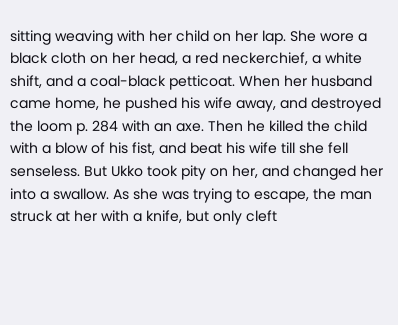sitting weaving with her child on her lap. She wore a black cloth on her head, a red neckerchief, a white shift, and a coal-black petticoat. When her husband came home, he pushed his wife away, and destroyed the loom p. 284 with an axe. Then he killed the child with a blow of his fist, and beat his wife till she fell senseless. But Ukko took pity on her, and changed her into a swallow. As she was trying to escape, the man struck at her with a knife, but only cleft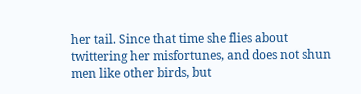her tail. Since that time she flies about twittering her misfortunes, and does not shun men like other birds, but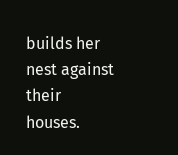builds her nest against their houses.